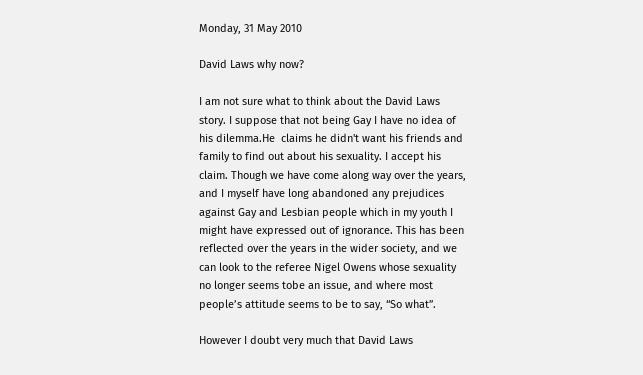Monday, 31 May 2010

David Laws why now?

I am not sure what to think about the David Laws story. I suppose that not being Gay I have no idea of his dilemma.He  claims he didn't want his friends and family to find out about his sexuality. I accept his claim. Though we have come along way over the years, and I myself have long abandoned any prejudices against Gay and Lesbian people which in my youth I might have expressed out of ignorance. This has been reflected over the years in the wider society, and we can look to the referee Nigel Owens whose sexuality no longer seems tobe an issue, and where most people’s attitude seems to be to say, “So what”.

However I doubt very much that David Laws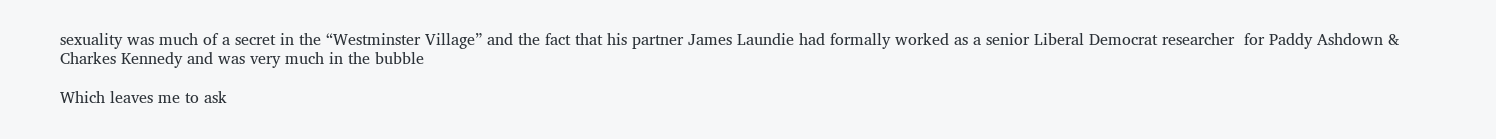sexuality was much of a secret in the “Westminster Village” and the fact that his partner James Laundie had formally worked as a senior Liberal Democrat researcher  for Paddy Ashdown & Charkes Kennedy and was very much in the bubble

Which leaves me to ask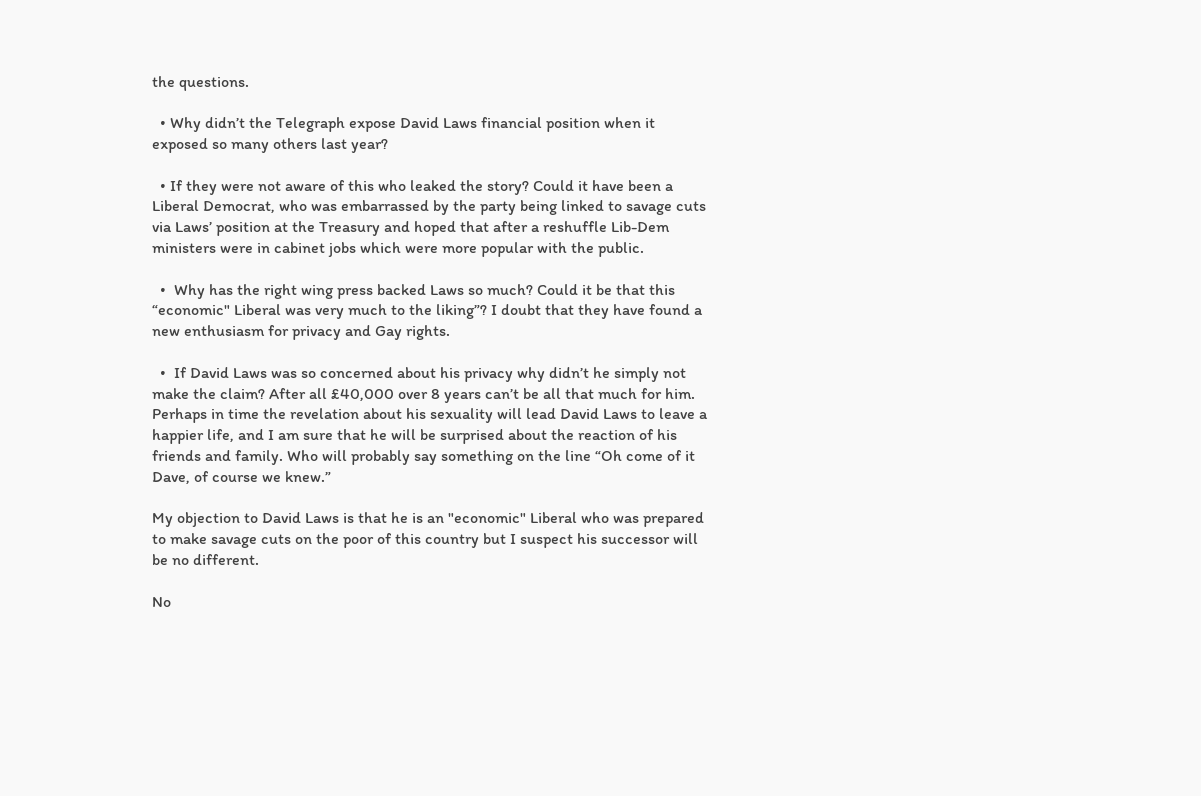the questions.

  • Why didn’t the Telegraph expose David Laws financial position when it exposed so many others last year?

  • If they were not aware of this who leaked the story? Could it have been a Liberal Democrat, who was embarrassed by the party being linked to savage cuts via Laws’ position at the Treasury and hoped that after a reshuffle Lib-Dem ministers were in cabinet jobs which were more popular with the public.

  •  Why has the right wing press backed Laws so much? Could it be that this “economic" Liberal was very much to the liking”? I doubt that they have found a new enthusiasm for privacy and Gay rights.

  •  If David Laws was so concerned about his privacy why didn’t he simply not make the claim? After all £40,000 over 8 years can’t be all that much for him.
Perhaps in time the revelation about his sexuality will lead David Laws to leave a happier life, and I am sure that he will be surprised about the reaction of his friends and family. Who will probably say something on the line “Oh come of it Dave, of course we knew.”

My objection to David Laws is that he is an "economic" Liberal who was prepared to make savage cuts on the poor of this country but I suspect his successor will be no different.

No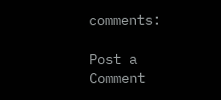comments:

Post a Comment